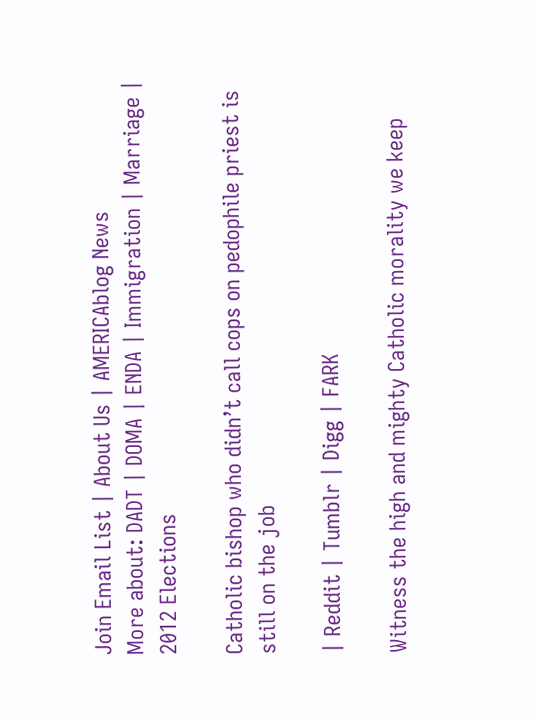Join Email List | About Us | AMERICAblog News
More about: DADT | DOMA | ENDA | Immigration | Marriage | 2012 Elections

Catholic bishop who didn’t call cops on pedophile priest is still on the job

| Reddit | Tumblr | Digg | FARK

Witness the high and mighty Catholic morality we keep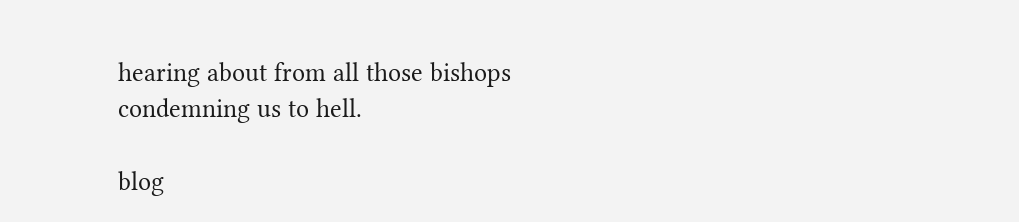hearing about from all those bishops condemning us to hell.

blog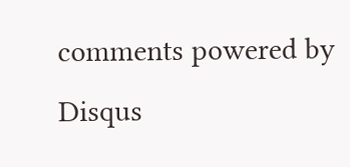comments powered by Disqus